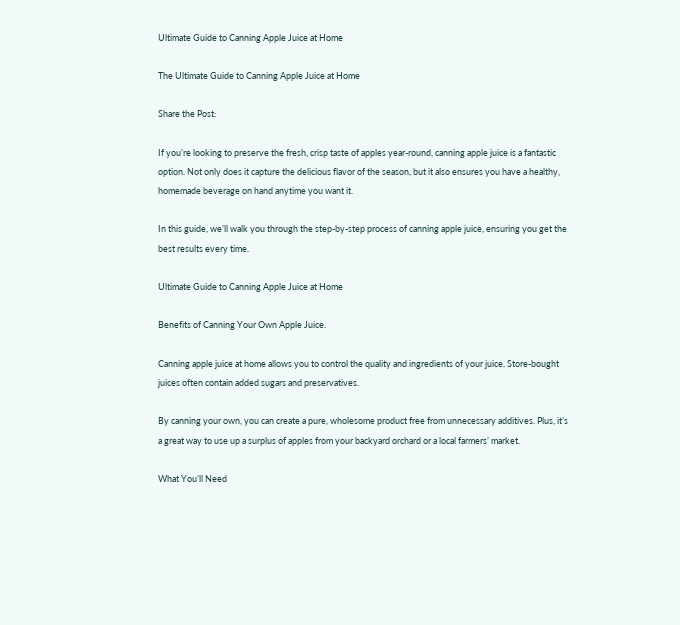Ultimate Guide to Canning Apple Juice at Home

The Ultimate Guide to Canning Apple Juice at Home

Share the Post:

If you’re looking to preserve the fresh, crisp taste of apples year-round, canning apple juice is a fantastic option. Not only does it capture the delicious flavor of the season, but it also ensures you have a healthy, homemade beverage on hand anytime you want it.

In this guide, we’ll walk you through the step-by-step process of canning apple juice, ensuring you get the best results every time.

Ultimate Guide to Canning Apple Juice at Home

Benefits of Canning Your Own Apple Juice.

Canning apple juice at home allows you to control the quality and ingredients of your juice. Store-bought juices often contain added sugars and preservatives.

By canning your own, you can create a pure, wholesome product free from unnecessary additives. Plus, it’s a great way to use up a surplus of apples from your backyard orchard or a local farmers’ market.

What You’ll Need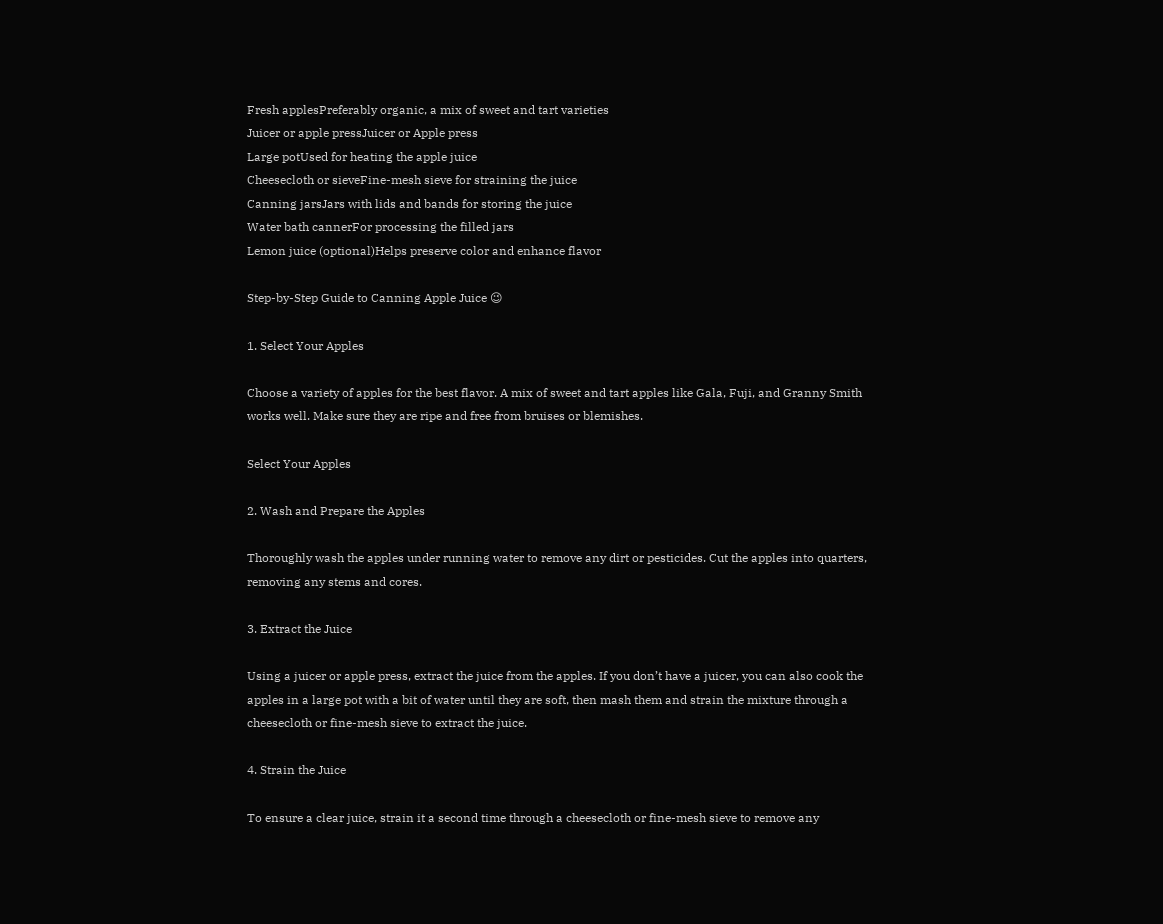Fresh applesPreferably organic, a mix of sweet and tart varieties
Juicer or apple pressJuicer or Apple press
Large potUsed for heating the apple juice
Cheesecloth or sieveFine-mesh sieve for straining the juice
Canning jarsJars with lids and bands for storing the juice
Water bath cannerFor processing the filled jars
Lemon juice (optional)Helps preserve color and enhance flavor

Step-by-Step Guide to Canning Apple Juice 😉

1. Select Your Apples

Choose a variety of apples for the best flavor. A mix of sweet and tart apples like Gala, Fuji, and Granny Smith works well. Make sure they are ripe and free from bruises or blemishes.

Select Your Apples

2. Wash and Prepare the Apples

Thoroughly wash the apples under running water to remove any dirt or pesticides. Cut the apples into quarters, removing any stems and cores.

3. Extract the Juice

Using a juicer or apple press, extract the juice from the apples. If you don’t have a juicer, you can also cook the apples in a large pot with a bit of water until they are soft, then mash them and strain the mixture through a cheesecloth or fine-mesh sieve to extract the juice.

4. Strain the Juice

To ensure a clear juice, strain it a second time through a cheesecloth or fine-mesh sieve to remove any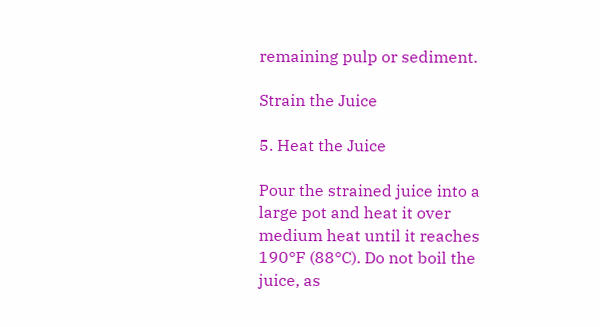remaining pulp or sediment.

Strain the Juice

5. Heat the Juice

Pour the strained juice into a large pot and heat it over medium heat until it reaches 190°F (88°C). Do not boil the juice, as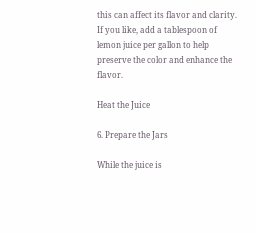this can affect its flavor and clarity. If you like, add a tablespoon of lemon juice per gallon to help preserve the color and enhance the flavor.

Heat the Juice

6. Prepare the Jars

While the juice is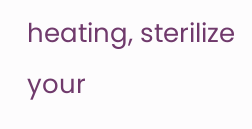heating, sterilize your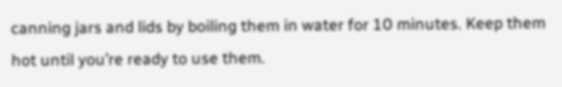canning jars and lids by boiling them in water for 10 minutes. Keep them hot until you’re ready to use them.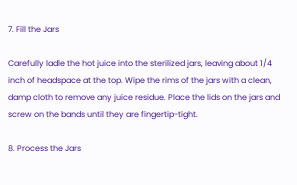7. Fill the Jars

Carefully ladle the hot juice into the sterilized jars, leaving about 1/4 inch of headspace at the top. Wipe the rims of the jars with a clean, damp cloth to remove any juice residue. Place the lids on the jars and screw on the bands until they are fingertip-tight.

8. Process the Jars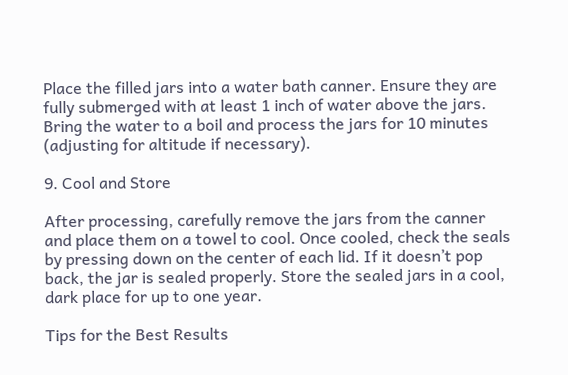Place the filled jars into a water bath canner. Ensure they are fully submerged with at least 1 inch of water above the jars. Bring the water to a boil and process the jars for 10 minutes (adjusting for altitude if necessary).

9. Cool and Store

After processing, carefully remove the jars from the canner and place them on a towel to cool. Once cooled, check the seals by pressing down on the center of each lid. If it doesn’t pop back, the jar is sealed properly. Store the sealed jars in a cool, dark place for up to one year.

Tips for the Best Results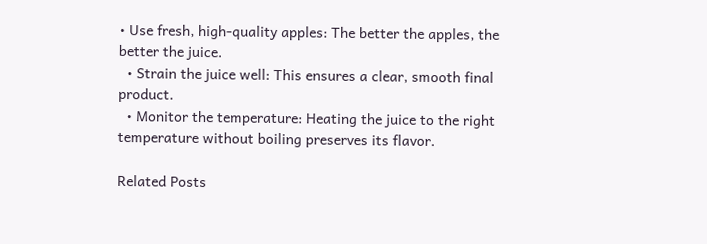• Use fresh, high-quality apples: The better the apples, the better the juice.
  • Strain the juice well: This ensures a clear, smooth final product.
  • Monitor the temperature: Heating the juice to the right temperature without boiling preserves its flavor.

Related Posts